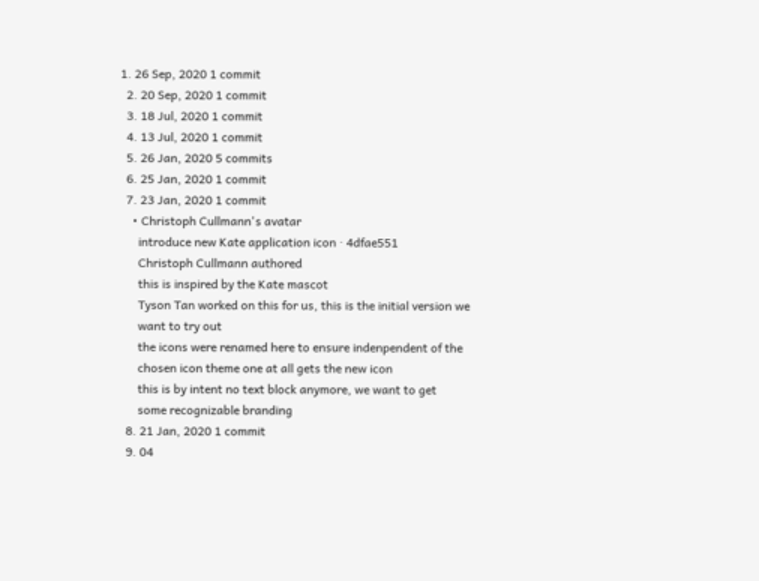1. 26 Sep, 2020 1 commit
  2. 20 Sep, 2020 1 commit
  3. 18 Jul, 2020 1 commit
  4. 13 Jul, 2020 1 commit
  5. 26 Jan, 2020 5 commits
  6. 25 Jan, 2020 1 commit
  7. 23 Jan, 2020 1 commit
    • Christoph Cullmann's avatar
      introduce new Kate application icon · 4dfae551
      Christoph Cullmann authored
      this is inspired by the Kate mascot
      Tyson Tan worked on this for us, this is the initial version we
      want to try out
      the icons were renamed here to ensure indenpendent of the
      chosen icon theme one at all gets the new icon
      this is by intent no text block anymore, we want to get
      some recognizable branding
  8. 21 Jan, 2020 1 commit
  9. 04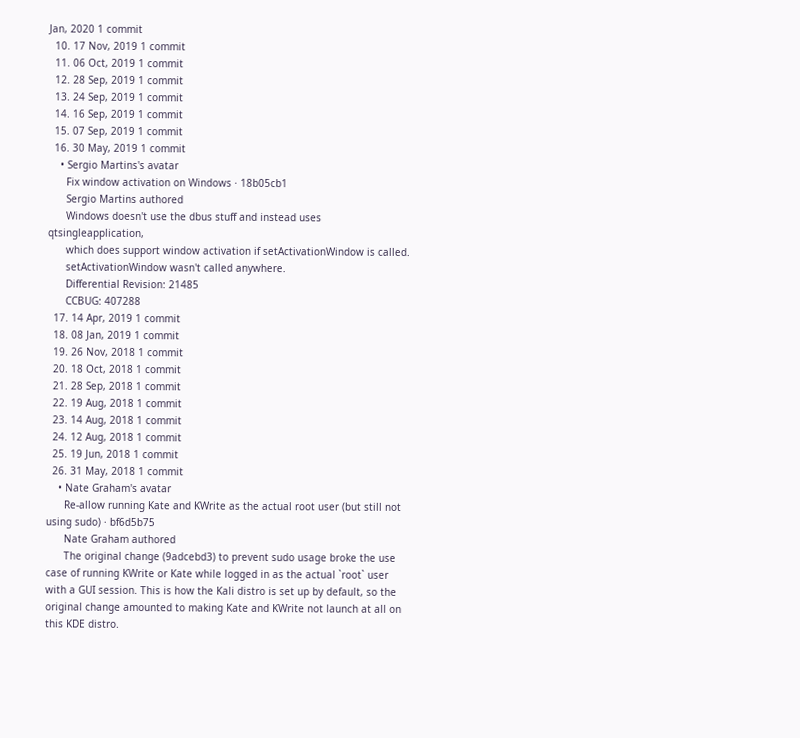Jan, 2020 1 commit
  10. 17 Nov, 2019 1 commit
  11. 06 Oct, 2019 1 commit
  12. 28 Sep, 2019 1 commit
  13. 24 Sep, 2019 1 commit
  14. 16 Sep, 2019 1 commit
  15. 07 Sep, 2019 1 commit
  16. 30 May, 2019 1 commit
    • Sergio Martins's avatar
      Fix window activation on Windows · 18b05cb1
      Sergio Martins authored
      Windows doesn't use the dbus stuff and instead uses qtsingleapplication,
      which does support window activation if setActivationWindow is called.
      setActivationWindow wasn't called anywhere.
      Differential Revision: 21485
      CCBUG: 407288
  17. 14 Apr, 2019 1 commit
  18. 08 Jan, 2019 1 commit
  19. 26 Nov, 2018 1 commit
  20. 18 Oct, 2018 1 commit
  21. 28 Sep, 2018 1 commit
  22. 19 Aug, 2018 1 commit
  23. 14 Aug, 2018 1 commit
  24. 12 Aug, 2018 1 commit
  25. 19 Jun, 2018 1 commit
  26. 31 May, 2018 1 commit
    • Nate Graham's avatar
      Re-allow running Kate and KWrite as the actual root user (but still not using sudo) · bf6d5b75
      Nate Graham authored
      The original change (9adcebd3) to prevent sudo usage broke the use case of running KWrite or Kate while logged in as the actual `root` user with a GUI session. This is how the Kali distro is set up by default, so the original change amounted to making Kate and KWrite not launch at all on this KDE distro.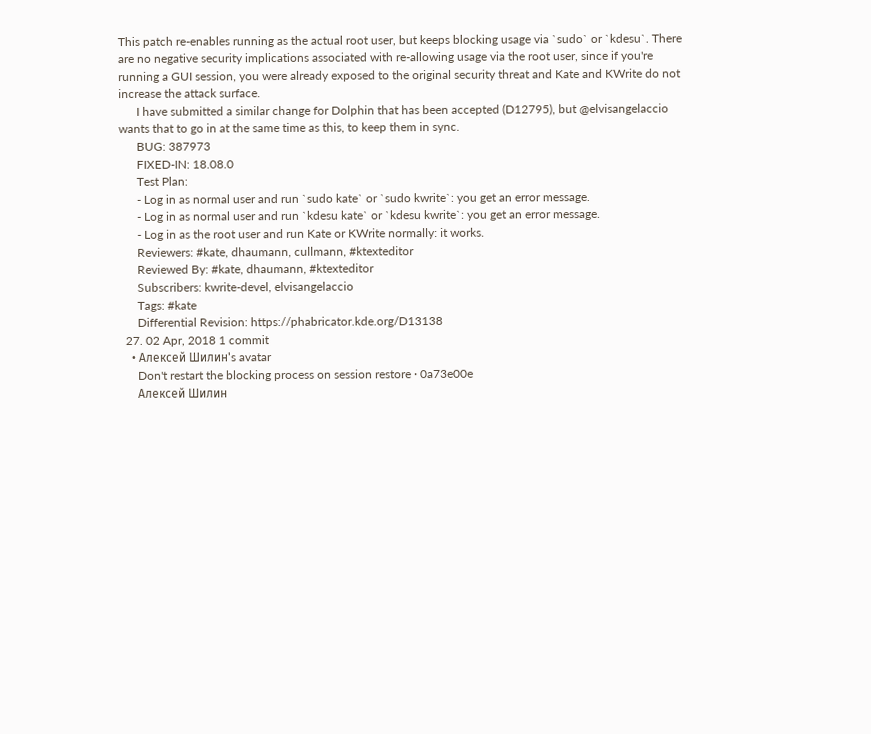This patch re-enables running as the actual root user, but keeps blocking usage via `sudo` or `kdesu`. There are no negative security implications associated with re-allowing usage via the root user, since if you're running a GUI session, you were already exposed to the original security threat and Kate and KWrite do not increase the attack surface.
      I have submitted a similar change for Dolphin that has been accepted (D12795), but @elvisangelaccio wants that to go in at the same time as this, to keep them in sync.
      BUG: 387973
      FIXED-IN: 18.08.0
      Test Plan:
      - Log in as normal user and run `sudo kate` or `sudo kwrite`: you get an error message.
      - Log in as normal user and run `kdesu kate` or `kdesu kwrite`: you get an error message.
      - Log in as the root user and run Kate or KWrite normally: it works.
      Reviewers: #kate, dhaumann, cullmann, #ktexteditor
      Reviewed By: #kate, dhaumann, #ktexteditor
      Subscribers: kwrite-devel, elvisangelaccio
      Tags: #kate
      Differential Revision: https://phabricator.kde.org/D13138
  27. 02 Apr, 2018 1 commit
    • Алексей Шилин's avatar
      Don't restart the blocking process on session restore · 0a73e00e
      Алексей Шилин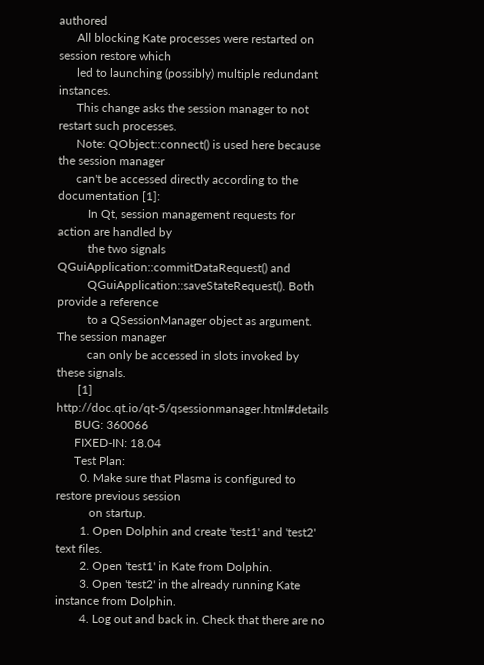authored
      All blocking Kate processes were restarted on session restore which
      led to launching (possibly) multiple redundant instances.
      This change asks the session manager to not restart such processes.
      Note: QObject::connect() is used here because the session manager
      can't be accessed directly according to the documentation [1]:
          In Qt, session management requests for action are handled by
          the two signals QGuiApplication::commitDataRequest() and
          QGuiApplication::saveStateRequest(). Both provide a reference
          to a QSessionManager object as argument. The session manager
          can only be accessed in slots invoked by these signals.
       [1] http://doc.qt.io/qt-5/qsessionmanager.html#details
      BUG: 360066
      FIXED-IN: 18.04
      Test Plan:
        0. Make sure that Plasma is configured to restore previous session
           on startup.
        1. Open Dolphin and create 'test1' and 'test2' text files.
        2. Open 'test1' in Kate from Dolphin.
        3. Open 'test2' in the already running Kate instance from Dolphin.
        4. Log out and back in. Check that there are no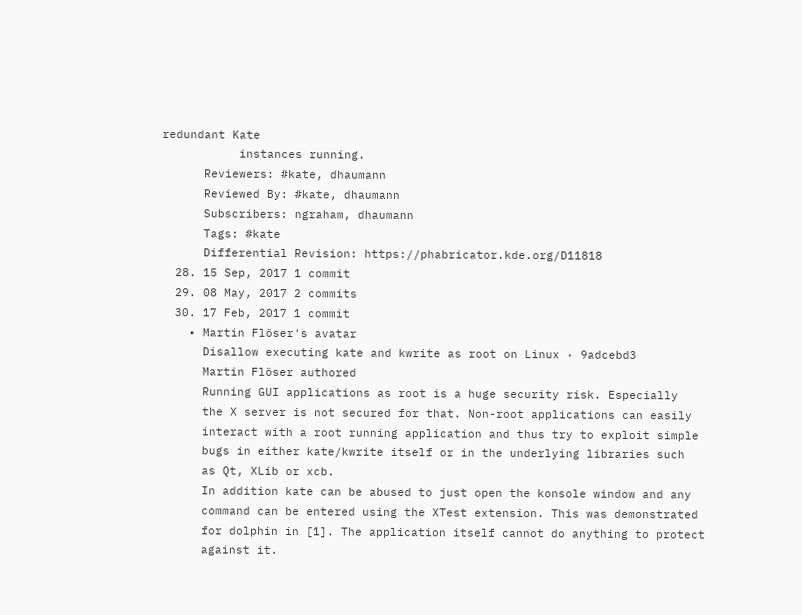redundant Kate
           instances running.
      Reviewers: #kate, dhaumann
      Reviewed By: #kate, dhaumann
      Subscribers: ngraham, dhaumann
      Tags: #kate
      Differential Revision: https://phabricator.kde.org/D11818
  28. 15 Sep, 2017 1 commit
  29. 08 May, 2017 2 commits
  30. 17 Feb, 2017 1 commit
    • Martin Flöser's avatar
      Disallow executing kate and kwrite as root on Linux · 9adcebd3
      Martin Flöser authored
      Running GUI applications as root is a huge security risk. Especially
      the X server is not secured for that. Non-root applications can easily
      interact with a root running application and thus try to exploit simple
      bugs in either kate/kwrite itself or in the underlying libraries such
      as Qt, XLib or xcb.
      In addition kate can be abused to just open the konsole window and any
      command can be entered using the XTest extension. This was demonstrated
      for dolphin in [1]. The application itself cannot do anything to protect
      against it.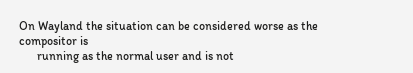On Wayland the situation can be considered worse as the compositor is
      running as the normal user and is not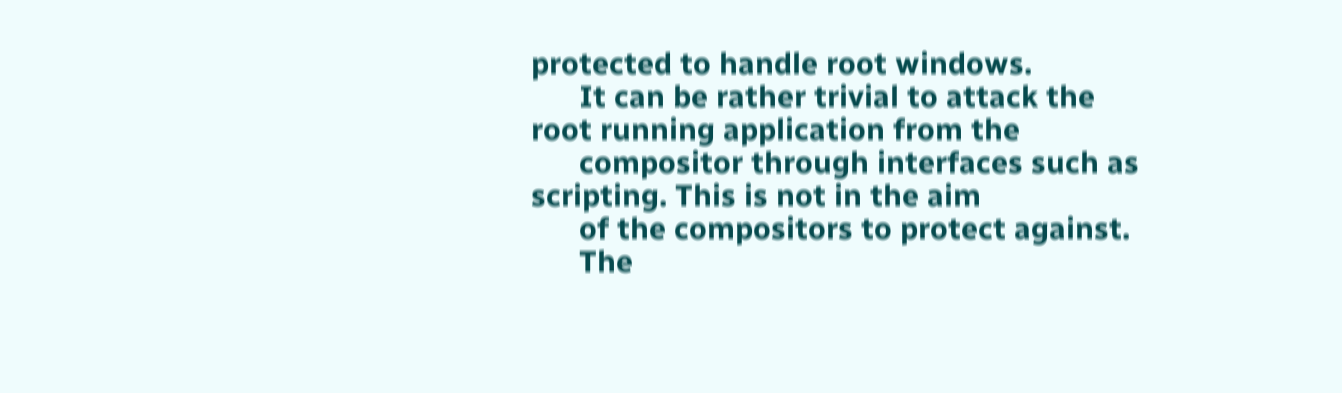protected to handle root windows.
      It can be rather trivial to attack the root running application from the
      compositor through interfaces such as scripting. This is not in the aim
      of the compositors to protect against.
      The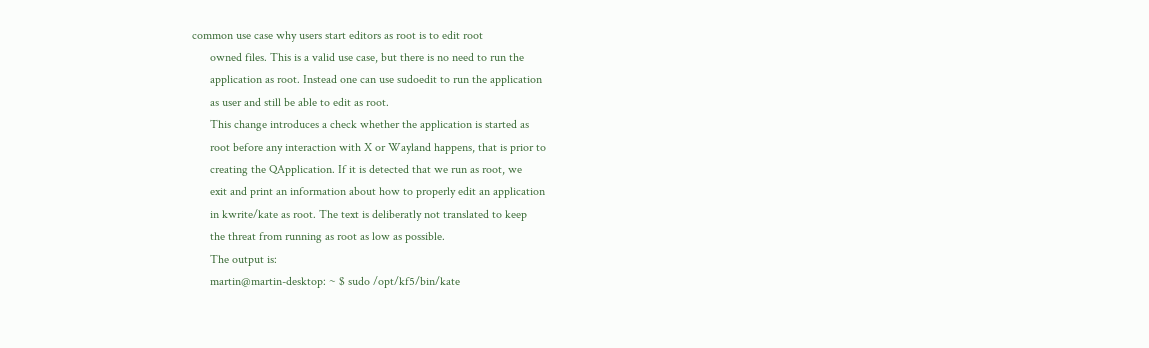common use case why users start editors as root is to edit root
      owned files. This is a valid use case, but there is no need to run the
      application as root. Instead one can use sudoedit to run the application
      as user and still be able to edit as root.
      This change introduces a check whether the application is started as
      root before any interaction with X or Wayland happens, that is prior to
      creating the QApplication. If it is detected that we run as root, we
      exit and print an information about how to properly edit an application
      in kwrite/kate as root. The text is deliberatly not translated to keep
      the threat from running as root as low as possible.
      The output is:
      martin@martin-desktop: ~ $ sudo /opt/kf5/bin/kate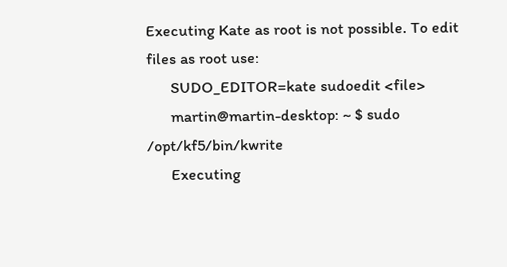Executing Kate as root is not possible. To edit files as root use:
      SUDO_EDITOR=kate sudoedit <file>
      martin@martin-desktop: ~ $ sudo /opt/kf5/bin/kwrite
      Executing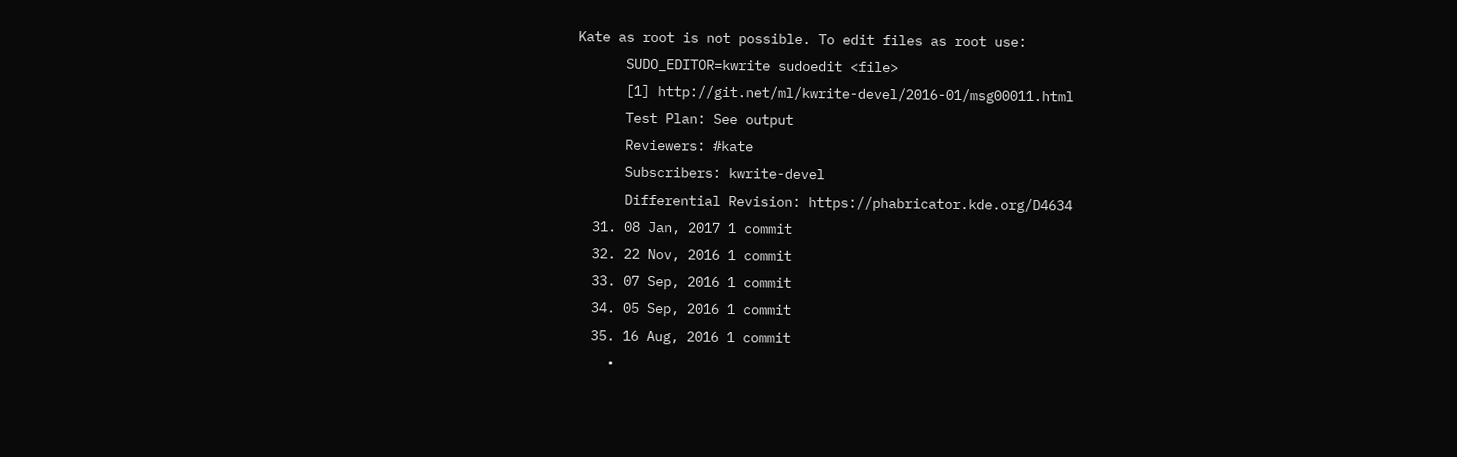Kate as root is not possible. To edit files as root use:
      SUDO_EDITOR=kwrite sudoedit <file>
      [1] http://git.net/ml/kwrite-devel/2016-01/msg00011.html
      Test Plan: See output
      Reviewers: #kate
      Subscribers: kwrite-devel
      Differential Revision: https://phabricator.kde.org/D4634
  31. 08 Jan, 2017 1 commit
  32. 22 Nov, 2016 1 commit
  33. 07 Sep, 2016 1 commit
  34. 05 Sep, 2016 1 commit
  35. 16 Aug, 2016 1 commit
    •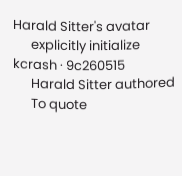Harald Sitter's avatar
      explicitly initialize kcrash · 9c260515
      Harald Sitter authored
      To quote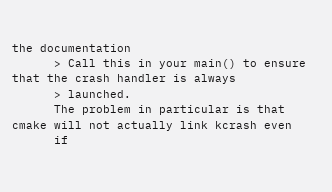the documentation
      > Call this in your main() to ensure that the crash handler is always
      > launched.
      The problem in particular is that cmake will not actually link kcrash even
      if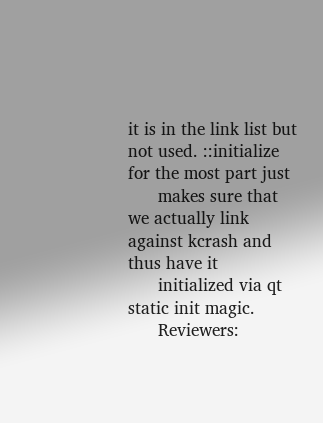it is in the link list but not used. ::initialize for the most part just
      makes sure that we actually link against kcrash and thus have it
      initialized via qt static init magic.
      Reviewers: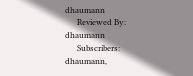dhaumann
      Reviewed By: dhaumann
      Subscribers: dhaumann,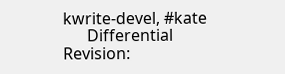kwrite-devel, #kate
      Differential Revision: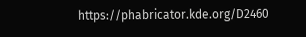https://phabricator.kde.org/D2460